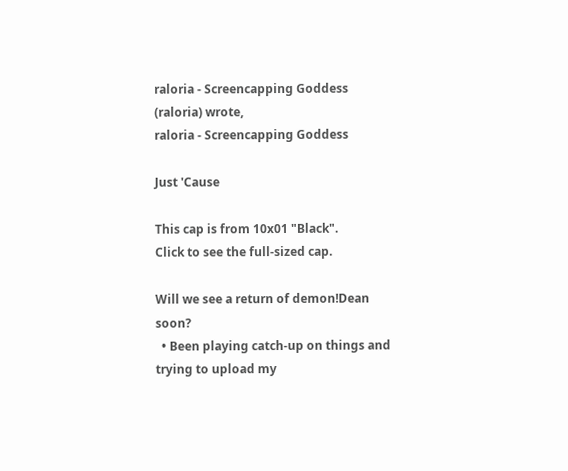raloria - Screencapping Goddess (raloria) wrote,
raloria - Screencapping Goddess

Just 'Cause

This cap is from 10x01 "Black".
Click to see the full-sized cap.

Will we see a return of demon!Dean soon?
  • Been playing catch-up on things and trying to upload my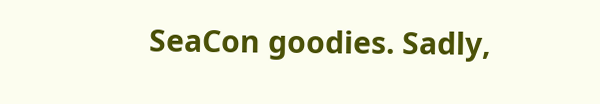SeaCon goodies. Sadly,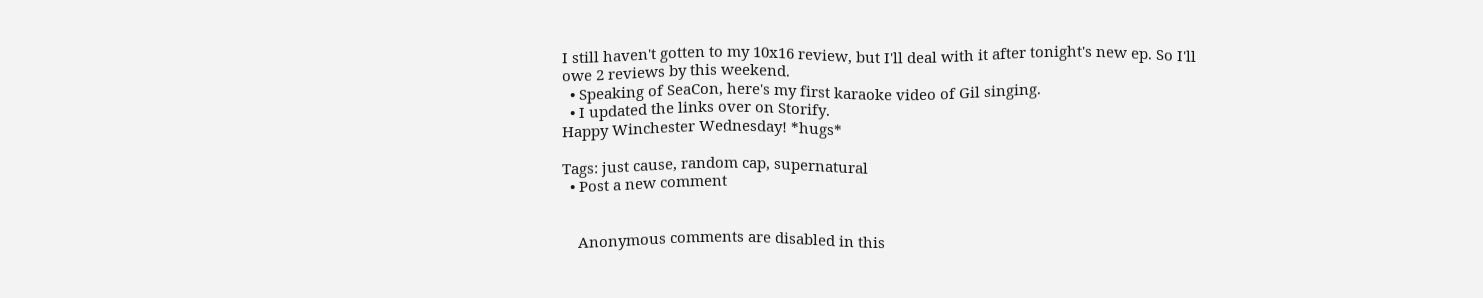I still haven't gotten to my 10x16 review, but I'll deal with it after tonight's new ep. So I'll owe 2 reviews by this weekend.
  • Speaking of SeaCon, here's my first karaoke video of Gil singing.
  • I updated the links over on Storify.
Happy Winchester Wednesday! *hugs*

Tags: just cause, random cap, supernatural
  • Post a new comment


    Anonymous comments are disabled in this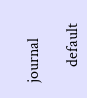journal

    default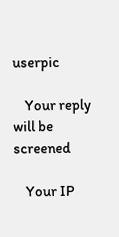userpic

    Your reply will be screened

    Your IP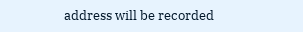address will be recorded